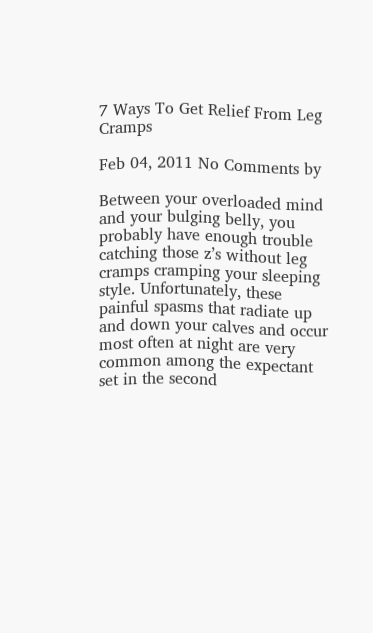7 Ways To Get Relief From Leg Cramps

Feb 04, 2011 No Comments by

Between your overloaded mind and your bulging belly, you probably have enough trouble catching those z’s without leg cramps cramping your sleeping style. Unfortunately, these painful spasms that radiate up and down your calves and occur most often at night are very common among the expectant set in the second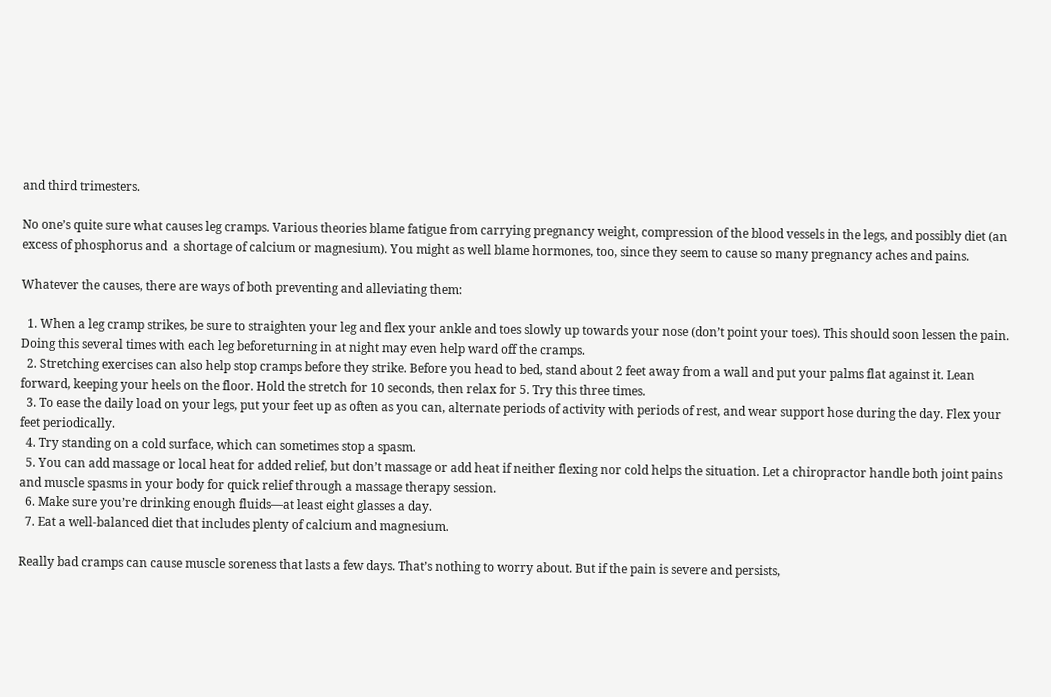and third trimesters.

No one’s quite sure what causes leg cramps. Various theories blame fatigue from carrying pregnancy weight, compression of the blood vessels in the legs, and possibly diet (an excess of phosphorus and  a shortage of calcium or magnesium). You might as well blame hormones, too, since they seem to cause so many pregnancy aches and pains.

Whatever the causes, there are ways of both preventing and alleviating them:

  1. When a leg cramp strikes, be sure to straighten your leg and flex your ankle and toes slowly up towards your nose (don’t point your toes). This should soon lessen the pain. Doing this several times with each leg beforeturning in at night may even help ward off the cramps.
  2. Stretching exercises can also help stop cramps before they strike. Before you head to bed, stand about 2 feet away from a wall and put your palms flat against it. Lean forward, keeping your heels on the floor. Hold the stretch for 10 seconds, then relax for 5. Try this three times.
  3. To ease the daily load on your legs, put your feet up as often as you can, alternate periods of activity with periods of rest, and wear support hose during the day. Flex your feet periodically.
  4. Try standing on a cold surface, which can sometimes stop a spasm.
  5. You can add massage or local heat for added relief, but don’t massage or add heat if neither flexing nor cold helps the situation. Let a chiropractor handle both joint pains and muscle spasms in your body for quick relief through a massage therapy session.
  6. Make sure you’re drinking enough fluids—at least eight glasses a day.
  7. Eat a well-balanced diet that includes plenty of calcium and magnesium.

Really bad cramps can cause muscle soreness that lasts a few days. That’s nothing to worry about. But if the pain is severe and persists,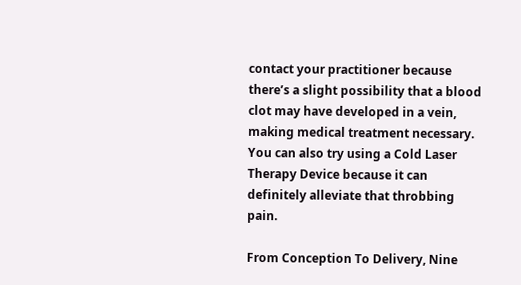contact your practitioner because there’s a slight possibility that a blood clot may have developed in a vein, making medical treatment necessary. You can also try using a Cold Laser Therapy Device because it can definitely alleviate that throbbing pain.

From Conception To Delivery, Nine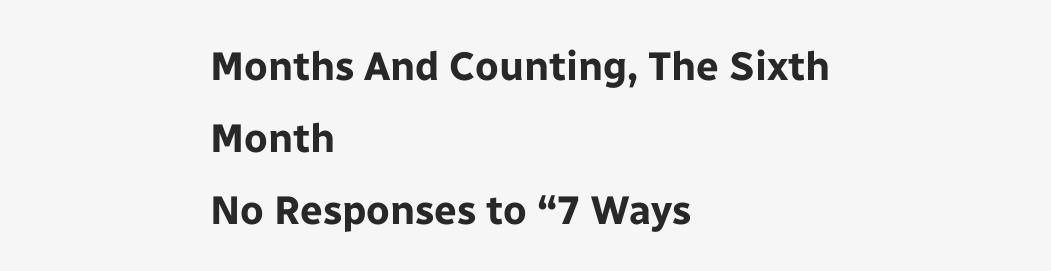Months And Counting, The Sixth Month
No Responses to “7 Ways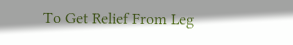To Get Relief From Leg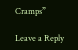Cramps”

Leave a Reply